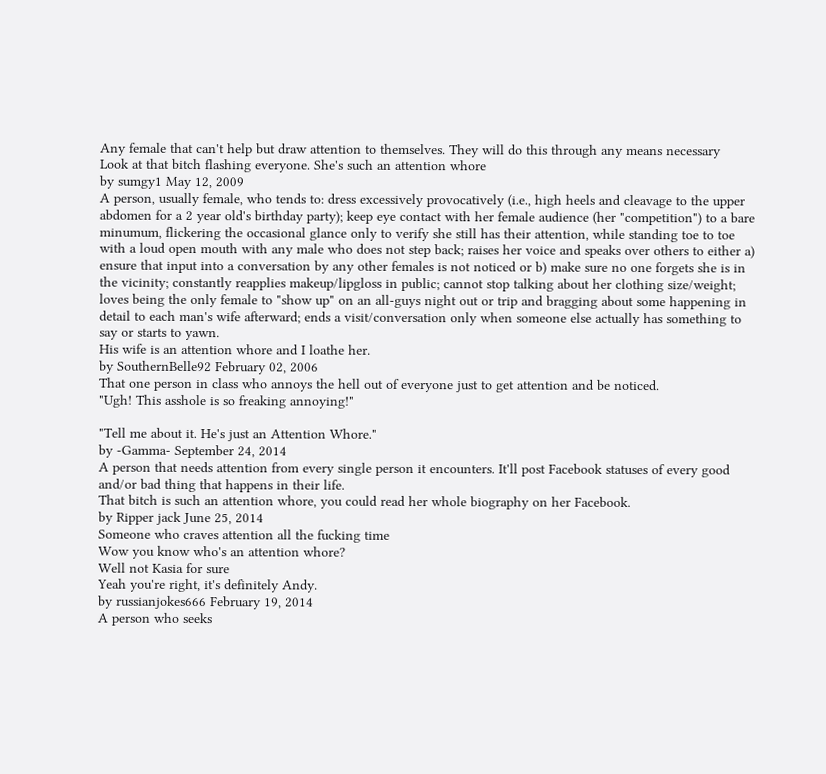Any female that can't help but draw attention to themselves. They will do this through any means necessary
Look at that bitch flashing everyone. She's such an attention whore
by sumgy1 May 12, 2009
A person, usually female, who tends to: dress excessively provocatively (i.e., high heels and cleavage to the upper abdomen for a 2 year old's birthday party); keep eye contact with her female audience (her "competition") to a bare minumum, flickering the occasional glance only to verify she still has their attention, while standing toe to toe with a loud open mouth with any male who does not step back; raises her voice and speaks over others to either a) ensure that input into a conversation by any other females is not noticed or b) make sure no one forgets she is in the vicinity; constantly reapplies makeup/lipgloss in public; cannot stop talking about her clothing size/weight; loves being the only female to "show up" on an all-guys night out or trip and bragging about some happening in detail to each man's wife afterward; ends a visit/conversation only when someone else actually has something to say or starts to yawn.
His wife is an attention whore and I loathe her.
by SouthernBelle92 February 02, 2006
That one person in class who annoys the hell out of everyone just to get attention and be noticed.
"Ugh! This asshole is so freaking annoying!"

"Tell me about it. He's just an Attention Whore."
by -Gamma- September 24, 2014
A person that needs attention from every single person it encounters. It'll post Facebook statuses of every good and/or bad thing that happens in their life.
That bitch is such an attention whore, you could read her whole biography on her Facebook.
by Ripper jack June 25, 2014
Someone who craves attention all the fucking time
Wow you know who's an attention whore?
Well not Kasia for sure
Yeah you're right, it's definitely Andy.
by russianjokes666 February 19, 2014
A person who seeks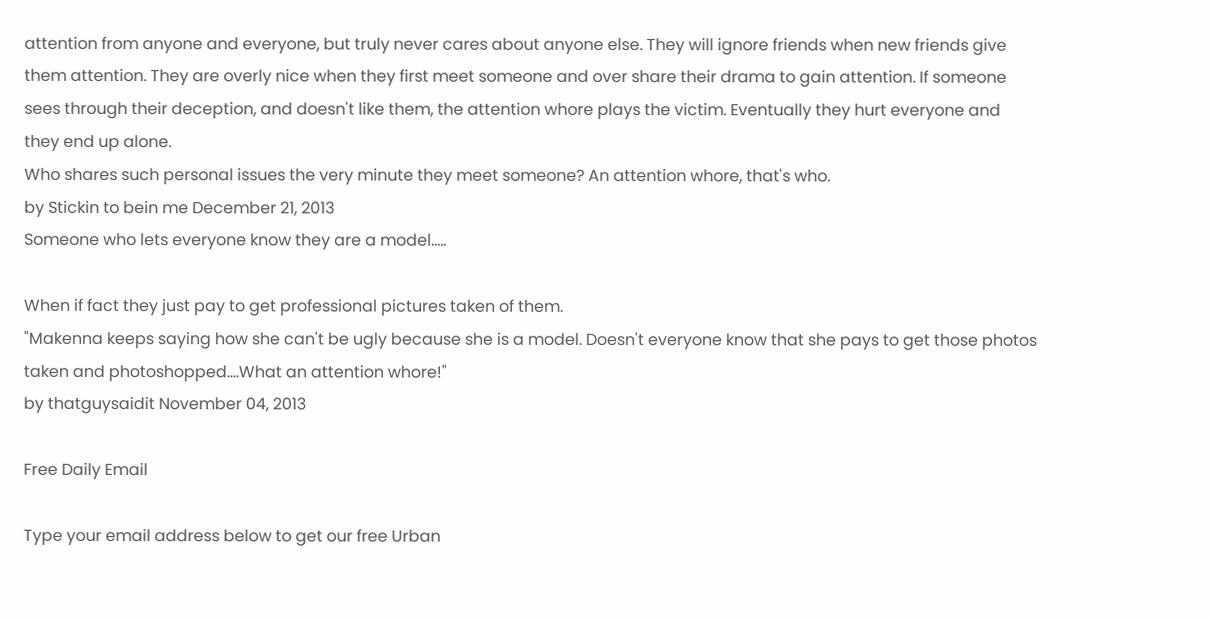attention from anyone and everyone, but truly never cares about anyone else. They will ignore friends when new friends give them attention. They are overly nice when they first meet someone and over share their drama to gain attention. If someone sees through their deception, and doesn't like them, the attention whore plays the victim. Eventually they hurt everyone and they end up alone.
Who shares such personal issues the very minute they meet someone? An attention whore, that's who.
by Stickin to bein me December 21, 2013
Someone who lets everyone know they are a model.....

When if fact they just pay to get professional pictures taken of them.
"Makenna keeps saying how she can't be ugly because she is a model. Doesn't everyone know that she pays to get those photos taken and photoshopped....What an attention whore!"
by thatguysaidit November 04, 2013

Free Daily Email

Type your email address below to get our free Urban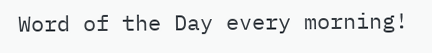Word of the Day every morning!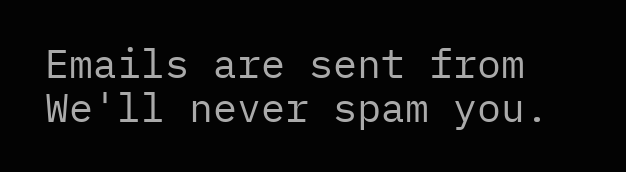Emails are sent from We'll never spam you.